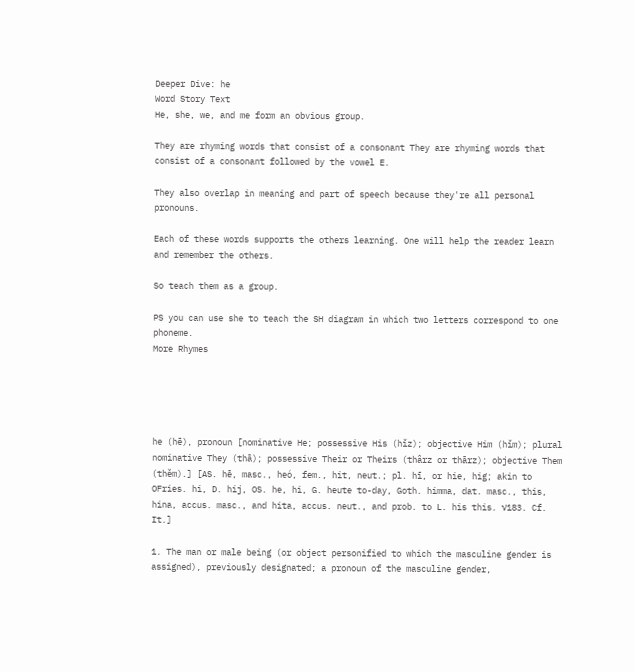Deeper Dive: he
Word Story Text
He, she, we, and me form an obvious group.

They are rhyming words that consist of a consonant They are rhyming words that consist of a consonant followed by the vowel E.

They also overlap in meaning and part of speech because they're all personal pronouns.

Each of these words supports the others learning. One will help the reader learn and remember the others.

So teach them as a group.

PS you can use she to teach the SH diagram in which two letters correspond to one phoneme.
More Rhymes





he (hē), pronoun [nominative He; possessive His (hĭz); objective Him (hĭm); plural nominative They (thā); possessive Their or Theirs (thârz or thārz); objective Them (thĕm).] [AS. hē, masc., heó, fem., hit, neut.; pl. hī, or hie, hig; akin to OFries. hi, D. hij, OS. he, hi, G. heute to-day, Goth. himma, dat. masc., this, hina, accus. masc., and hita, accus. neut., and prob. to L. his this. √183. Cf. It.]

1. The man or male being (or object personified to which the masculine gender is assigned), previously designated; a pronoun of the masculine gender,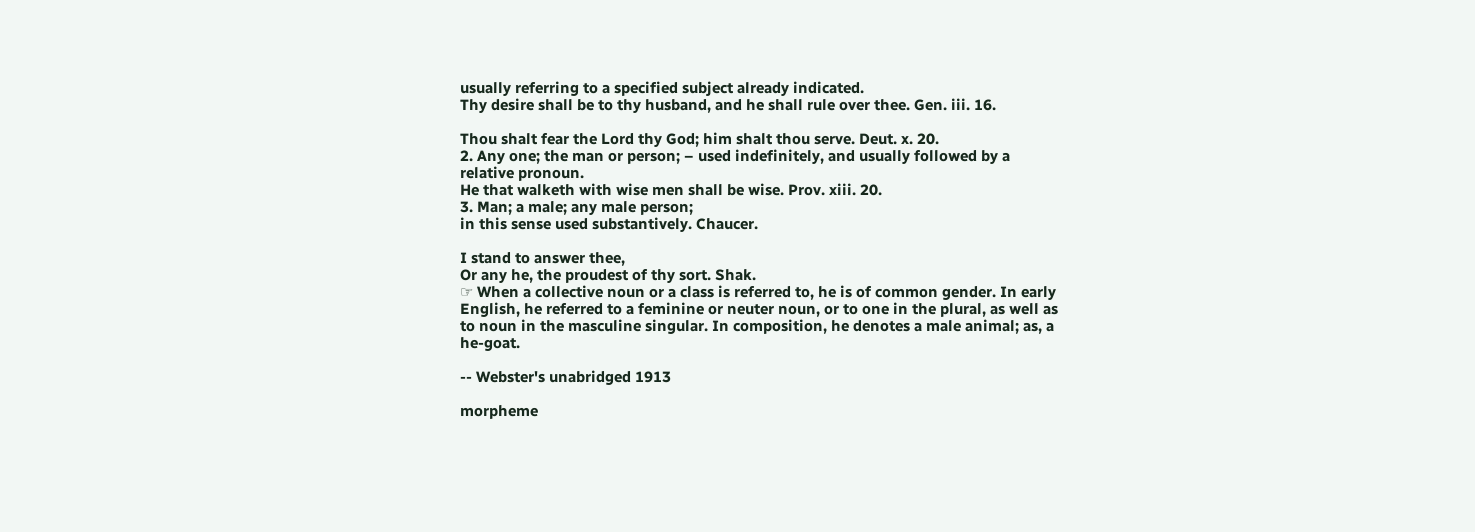usually referring to a specified subject already indicated.
Thy desire shall be to thy husband, and he shall rule over thee. Gen. iii. 16.

Thou shalt fear the Lord thy God; him shalt thou serve. Deut. x. 20.
2. Any one; the man or person; – used indefinitely, and usually followed by a relative pronoun.
He that walketh with wise men shall be wise. Prov. xiii. 20.
3. Man; a male; any male person;
in this sense used substantively. Chaucer.

I stand to answer thee,
Or any he, the proudest of thy sort. Shak.
☞ When a collective noun or a class is referred to, he is of common gender. In early English, he referred to a feminine or neuter noun, or to one in the plural, as well as to noun in the masculine singular. In composition, he denotes a male animal; as, a he-goat.

-- Webster's unabridged 1913

morpheme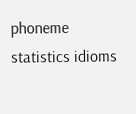phoneme statistics idioms